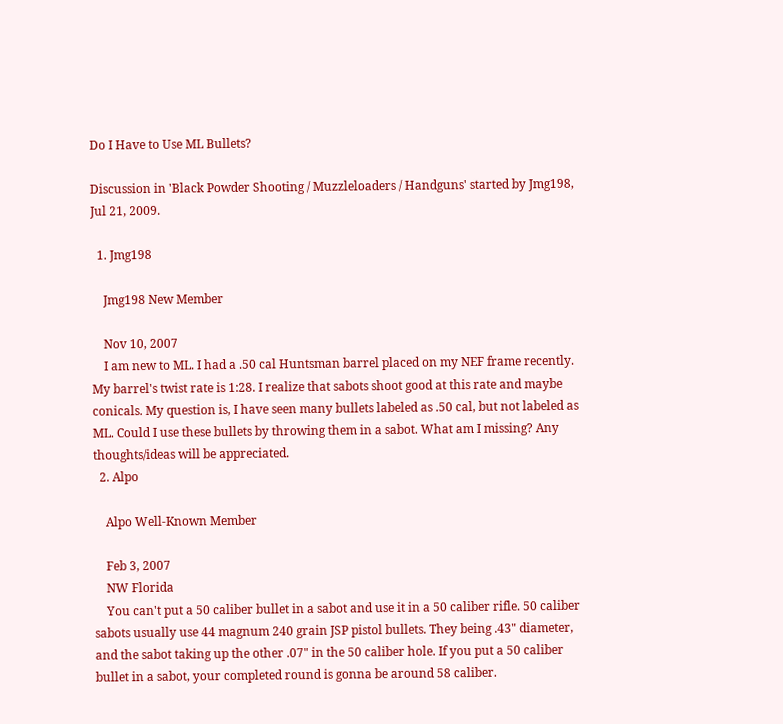Do I Have to Use ML Bullets?

Discussion in 'Black Powder Shooting / Muzzleloaders / Handguns' started by Jmg198, Jul 21, 2009.

  1. Jmg198

    Jmg198 New Member

    Nov 10, 2007
    I am new to ML. I had a .50 cal Huntsman barrel placed on my NEF frame recently. My barrel's twist rate is 1:28. I realize that sabots shoot good at this rate and maybe conicals. My question is, I have seen many bullets labeled as .50 cal, but not labeled as ML. Could I use these bullets by throwing them in a sabot. What am I missing? Any thoughts/ideas will be appreciated.
  2. Alpo

    Alpo Well-Known Member

    Feb 3, 2007
    NW Florida
    You can't put a 50 caliber bullet in a sabot and use it in a 50 caliber rifle. 50 caliber sabots usually use 44 magnum 240 grain JSP pistol bullets. They being .43" diameter, and the sabot taking up the other .07" in the 50 caliber hole. If you put a 50 caliber bullet in a sabot, your completed round is gonna be around 58 caliber.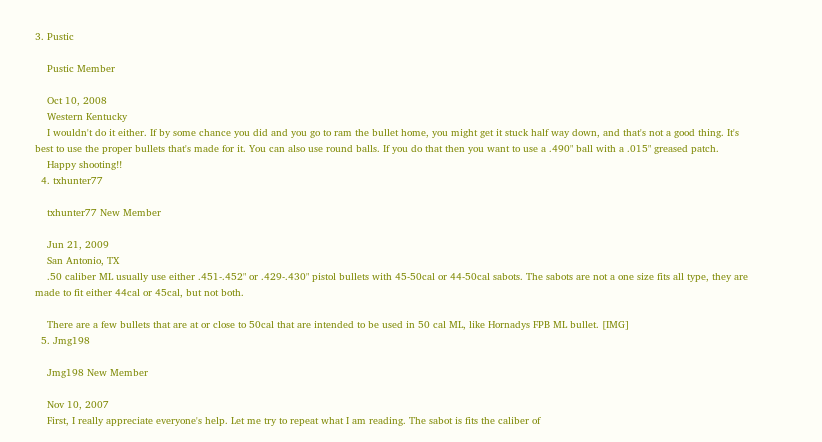3. Pustic

    Pustic Member

    Oct 10, 2008
    Western Kentucky
    I wouldn't do it either. If by some chance you did and you go to ram the bullet home, you might get it stuck half way down, and that's not a good thing. It's best to use the proper bullets that's made for it. You can also use round balls. If you do that then you want to use a .490" ball with a .015" greased patch.
    Happy shooting!!
  4. txhunter77

    txhunter77 New Member

    Jun 21, 2009
    San Antonio, TX
    .50 caliber ML usually use either .451-.452" or .429-.430" pistol bullets with 45-50cal or 44-50cal sabots. The sabots are not a one size fits all type, they are made to fit either 44cal or 45cal, but not both.

    There are a few bullets that are at or close to 50cal that are intended to be used in 50 cal ML, like Hornadys FPB ML bullet. [IMG]
  5. Jmg198

    Jmg198 New Member

    Nov 10, 2007
    First, I really appreciate everyone's help. Let me try to repeat what I am reading. The sabot is fits the caliber of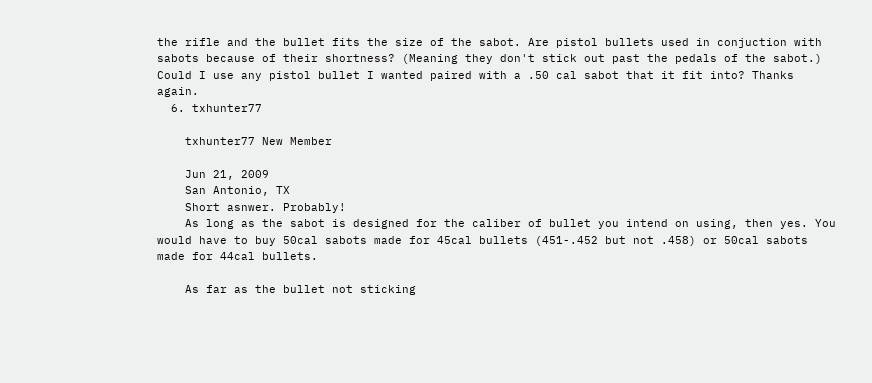the rifle and the bullet fits the size of the sabot. Are pistol bullets used in conjuction with sabots because of their shortness? (Meaning they don't stick out past the pedals of the sabot.) Could I use any pistol bullet I wanted paired with a .50 cal sabot that it fit into? Thanks again.
  6. txhunter77

    txhunter77 New Member

    Jun 21, 2009
    San Antonio, TX
    Short asnwer. Probably!
    As long as the sabot is designed for the caliber of bullet you intend on using, then yes. You would have to buy 50cal sabots made for 45cal bullets (451-.452 but not .458) or 50cal sabots made for 44cal bullets.

    As far as the bullet not sticking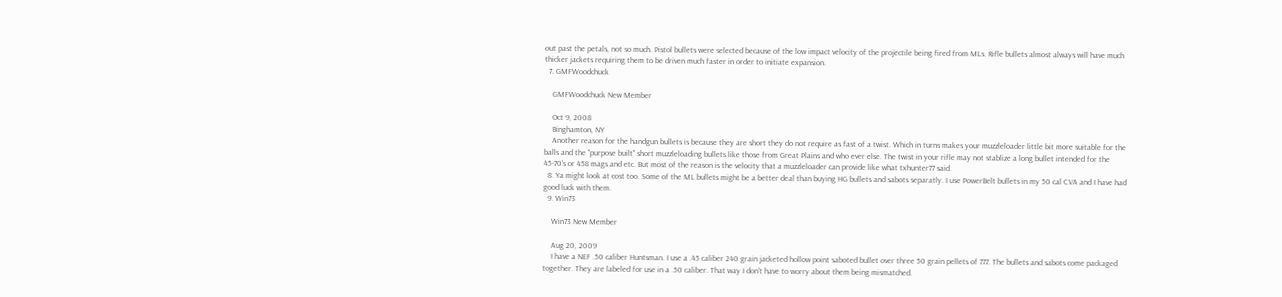out past the petals, not so much. Pistol bullets were selected because of the low impact velocity of the projectile being fired from MLs. Rifle bullets almost always will have much thicker jackets requiring them to be driven much faster in order to initiate expansion.
  7. GMFWoodchuck

    GMFWoodchuck New Member

    Oct 9, 2008
    Binghamton, NY
    Another reason for the handgun bullets is because they are short they do not require as fast of a twist. Which in turns makes your muzzleloader little bit more suitable for the balls and the "purpose built" short muzzleloading bullets like those from Great Plains and who ever else. The twist in your rifle may not stablize a long bullet intended for the 45-70's or 458 mags and etc. But most of the reason is the velocity that a muzzleloader can provide like what txhunter77 said.
  8. Ya might look at cost too. Some of the ML bullets might be a better deal than buying HG bullets and sabots separatly. I use PowerBelt bullets in my 50 cal CVA and I have had good luck with them.
  9. Win73

    Win73 New Member

    Aug 20, 2009
    I have a NEF .50 caliber Huntsman. I use a .45 caliber 240 grain jacketed hollow point saboted bullet over three 50 grain pellets of 777. The bullets and sabots come packaged together. They are labeled for use in a .50 caliber. That way I don't have to worry about them being mismatched.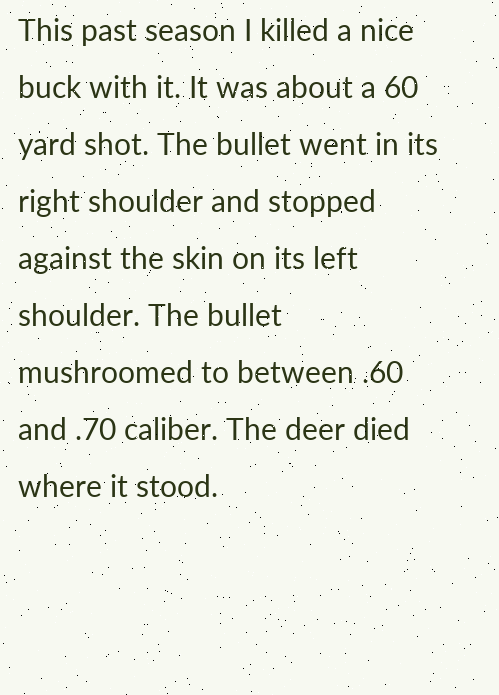This past season I killed a nice buck with it. It was about a 60 yard shot. The bullet went in its right shoulder and stopped against the skin on its left shoulder. The bullet mushroomed to between .60 and .70 caliber. The deer died where it stood.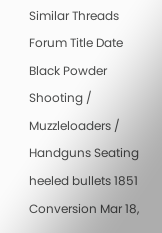Similar Threads
Forum Title Date
Black Powder Shooting / Muzzleloaders / Handguns Seating heeled bullets 1851 Conversion Mar 18,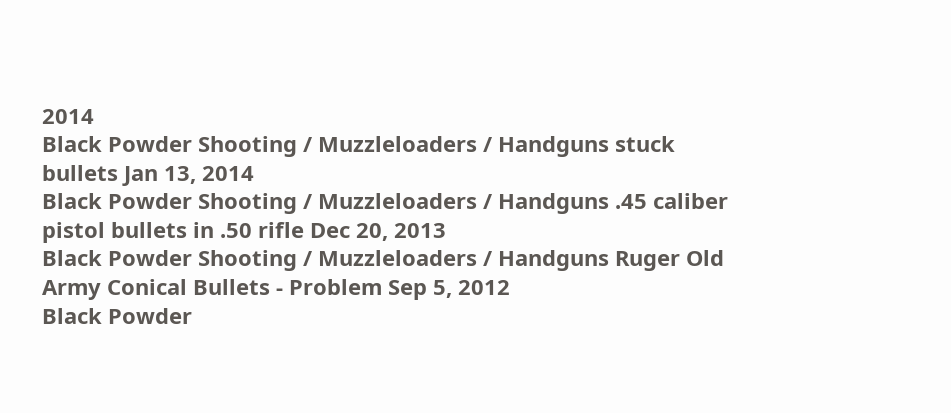2014
Black Powder Shooting / Muzzleloaders / Handguns stuck bullets Jan 13, 2014
Black Powder Shooting / Muzzleloaders / Handguns .45 caliber pistol bullets in .50 rifle Dec 20, 2013
Black Powder Shooting / Muzzleloaders / Handguns Ruger Old Army Conical Bullets - Problem Sep 5, 2012
Black Powder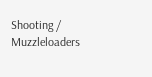Shooting / Muzzleloaders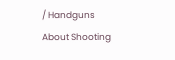/ Handguns About Shooting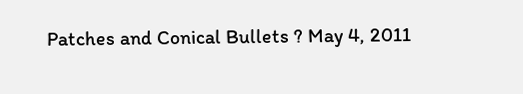Patches and Conical Bullets ? May 4, 2011